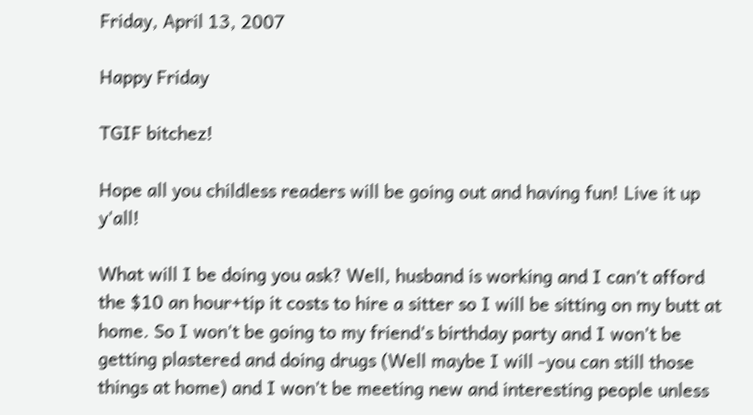Friday, April 13, 2007

Happy Friday

TGIF bitchez!

Hope all you childless readers will be going out and having fun! Live it up y'all!

What will I be doing you ask? Well, husband is working and I can't afford the $10 an hour+tip it costs to hire a sitter so I will be sitting on my butt at home. So I won't be going to my friend's birthday party and I won't be getting plastered and doing drugs (Well maybe I will -you can still those things at home) and I won't be meeting new and interesting people unless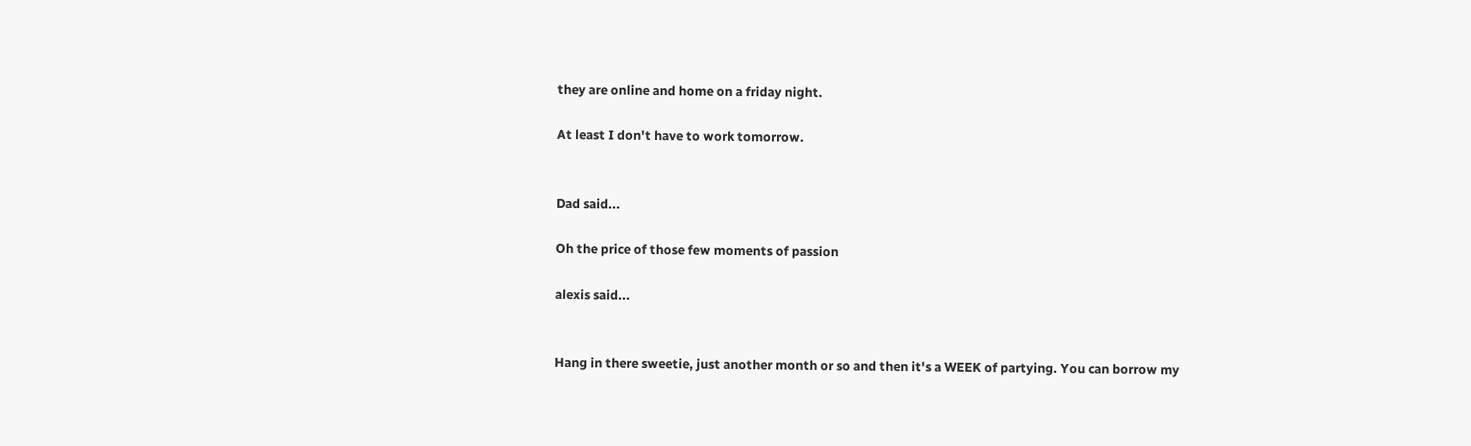they are online and home on a friday night.

At least I don't have to work tomorrow.


Dad said...

Oh the price of those few moments of passion

alexis said...


Hang in there sweetie, just another month or so and then it's a WEEK of partying. You can borrow my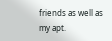friends as well as my apt.